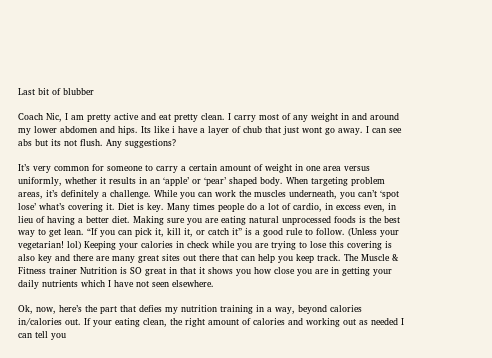Last bit of blubber

Coach Nic, I am pretty active and eat pretty clean. I carry most of any weight in and around my lower abdomen and hips. Its like i have a layer of chub that just wont go away. I can see abs but its not flush. Any suggestions?

It’s very common for someone to carry a certain amount of weight in one area versus uniformly, whether it results in an ‘apple’ or ‘pear’ shaped body. When targeting problem areas, it’s definitely a challenge. While you can work the muscles underneath, you can’t ‘spot lose’ what’s covering it. Diet is key. Many times people do a lot of cardio, in excess even, in lieu of having a better diet. Making sure you are eating natural unprocessed foods is the best way to get lean. “If you can pick it, kill it, or catch it” is a good rule to follow. (Unless your vegetarian! lol) Keeping your calories in check while you are trying to lose this covering is also key and there are many great sites out there that can help you keep track. The Muscle & Fitness trainer Nutrition is SO great in that it shows you how close you are in getting your daily nutrients which I have not seen elsewhere.

Ok, now, here’s the part that defies my nutrition training in a way, beyond calories in/calories out. If your eating clean, the right amount of calories and working out as needed I can tell you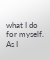what I do for myself. As I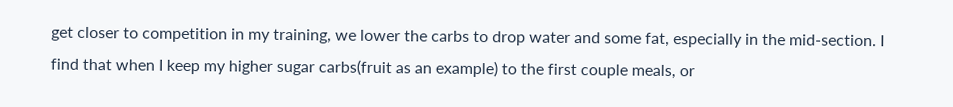get closer to competition in my training, we lower the carbs to drop water and some fat, especially in the mid-section. I find that when I keep my higher sugar carbs(fruit as an example) to the first couple meals, or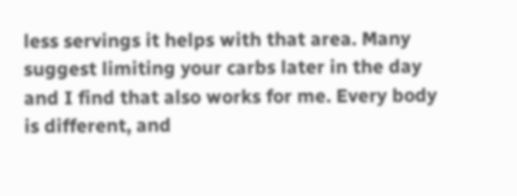less servings it helps with that area. Many suggest limiting your carbs later in the day and I find that also works for me. Every body is different, and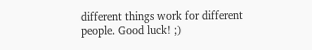different things work for different people. Good luck! ;)